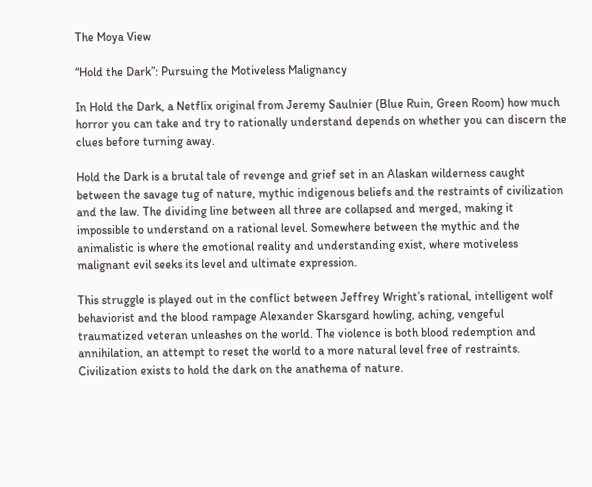The Moya View

“Hold the Dark”: Pursuing the Motiveless Malignancy

In Hold the Dark, a Netflix original from Jeremy Saulnier (Blue Ruin, Green Room) how much horror you can take and try to rationally understand depends on whether you can discern the clues before turning away.

Hold the Dark is a brutal tale of revenge and grief set in an Alaskan wilderness caught between the savage tug of nature, mythic indigenous beliefs and the restraints of civilization and the law. The dividing line between all three are collapsed and merged, making it impossible to understand on a rational level. Somewhere between the mythic and the animalistic is where the emotional reality and understanding exist, where motiveless malignant evil seeks its level and ultimate expression.

This struggle is played out in the conflict between Jeffrey Wright’s rational, intelligent wolf behaviorist and the blood rampage Alexander Skarsgard howling, aching, vengeful traumatized veteran unleashes on the world. The violence is both blood redemption and annihilation, an attempt to reset the world to a more natural level free of restraints. Civilization exists to hold the dark on the anathema of nature.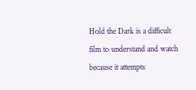Hold the Dark is a difficult film to understand and watch because it attempts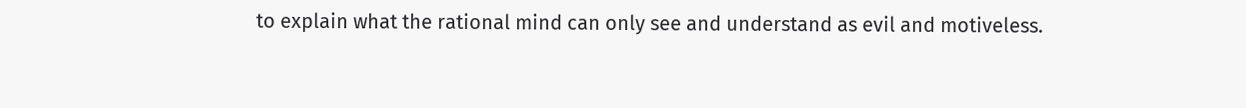to explain what the rational mind can only see and understand as evil and motiveless.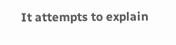It attempts to explain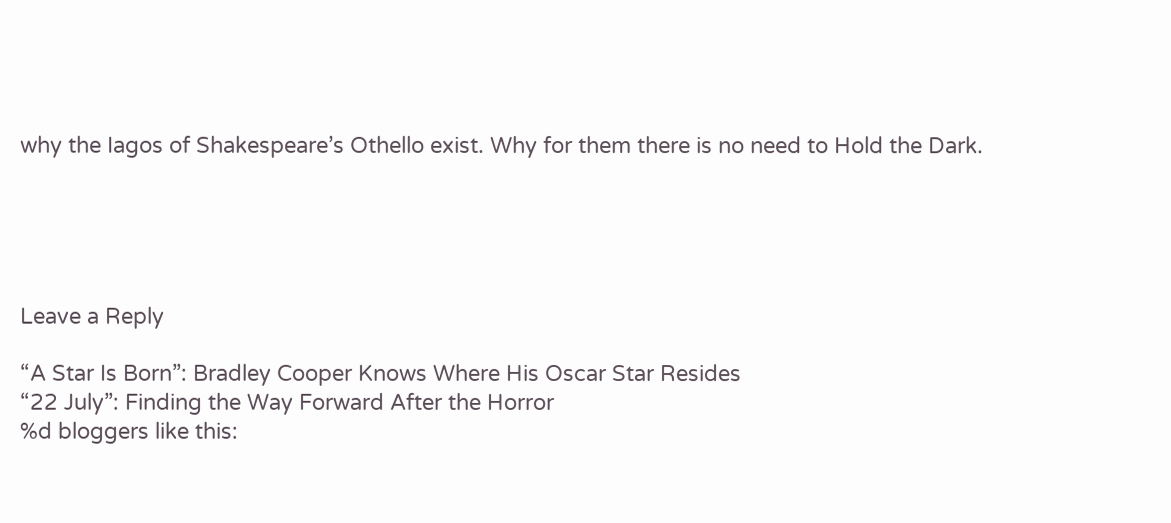why the Iagos of Shakespeare’s Othello exist. Why for them there is no need to Hold the Dark.





Leave a Reply

“A Star Is Born”: Bradley Cooper Knows Where His Oscar Star Resides
“22 July”: Finding the Way Forward After the Horror
%d bloggers like this: